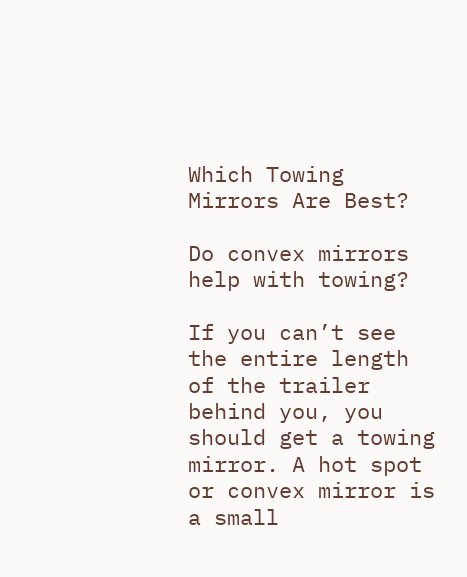Which Towing Mirrors Are Best?

Do convex mirrors help with towing?

If you can’t see the entire length of the trailer behind you, you should get a towing mirror. A hot spot or convex mirror is a small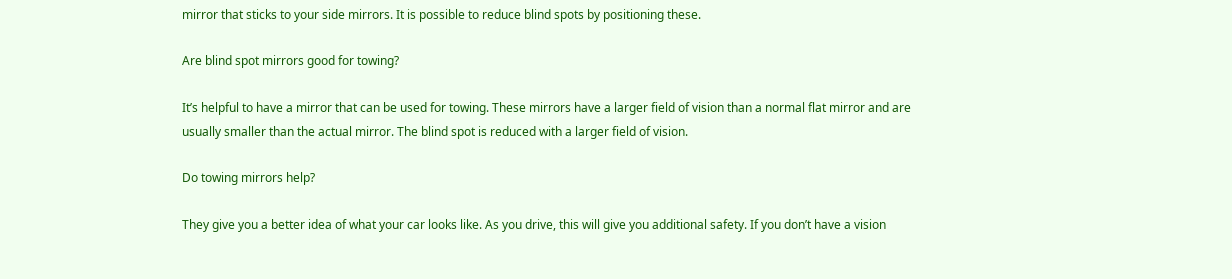mirror that sticks to your side mirrors. It is possible to reduce blind spots by positioning these.

Are blind spot mirrors good for towing?

It’s helpful to have a mirror that can be used for towing. These mirrors have a larger field of vision than a normal flat mirror and are usually smaller than the actual mirror. The blind spot is reduced with a larger field of vision.

Do towing mirrors help?

They give you a better idea of what your car looks like. As you drive, this will give you additional safety. If you don’t have a vision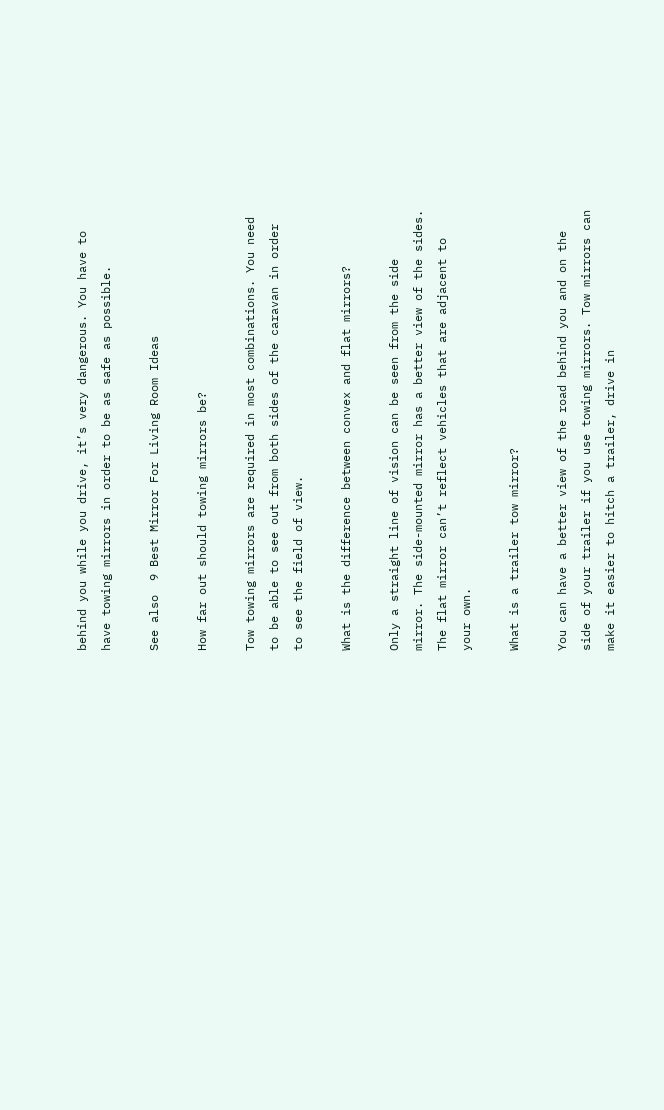behind you while you drive, it’s very dangerous. You have to have towing mirrors in order to be as safe as possible.

See also  9 Best Mirror For Living Room Ideas

How far out should towing mirrors be?

Tow towing mirrors are required in most combinations. You need to be able to see out from both sides of the caravan in order to see the field of view.

What is the difference between convex and flat mirrors?

Only a straight line of vision can be seen from the side mirror. The side-mounted mirror has a better view of the sides. The flat mirror can’t reflect vehicles that are adjacent to your own.

What is a trailer tow mirror?

You can have a better view of the road behind you and on the side of your trailer if you use towing mirrors. Tow mirrors can make it easier to hitch a trailer, drive in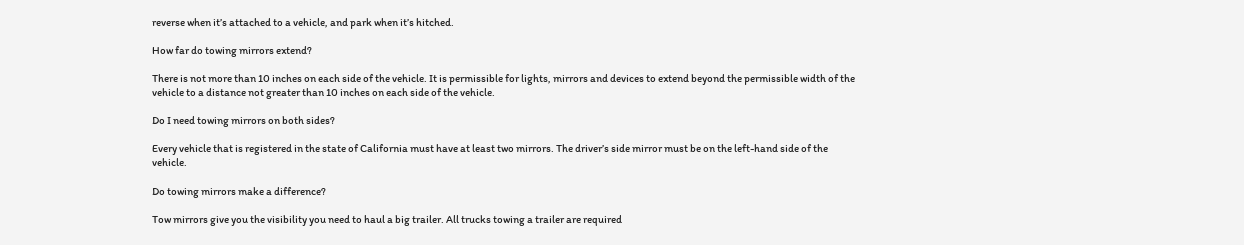reverse when it’s attached to a vehicle, and park when it’s hitched.

How far do towing mirrors extend?

There is not more than 10 inches on each side of the vehicle. It is permissible for lights, mirrors and devices to extend beyond the permissible width of the vehicle to a distance not greater than 10 inches on each side of the vehicle.

Do I need towing mirrors on both sides?

Every vehicle that is registered in the state of California must have at least two mirrors. The driver’s side mirror must be on the left-hand side of the vehicle.

Do towing mirrors make a difference?

Tow mirrors give you the visibility you need to haul a big trailer. All trucks towing a trailer are required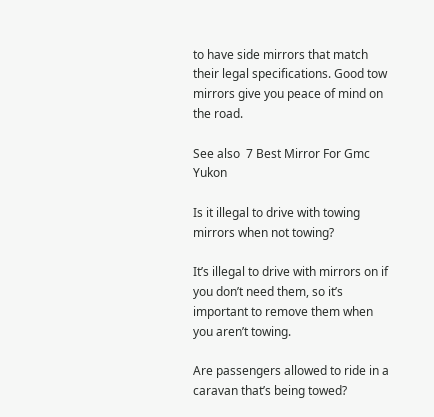to have side mirrors that match their legal specifications. Good tow mirrors give you peace of mind on the road.

See also  7 Best Mirror For Gmc Yukon

Is it illegal to drive with towing mirrors when not towing?

It’s illegal to drive with mirrors on if you don’t need them, so it’s important to remove them when you aren’t towing.

Are passengers allowed to ride in a caravan that’s being towed?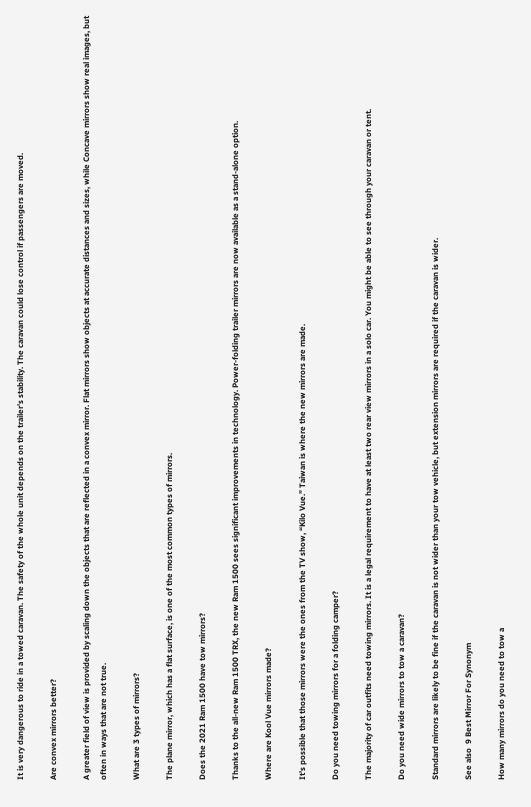It is very dangerous to ride in a towed caravan. The safety of the whole unit depends on the trailer’s stability. The caravan could lose control if passengers are moved.

Are convex mirrors better?

A greater field of view is provided by scaling down the objects that are reflected in a convex mirror. Flat mirrors show objects at accurate distances and sizes, while Concave mirrors show real images, but often in ways that are not true.

What are 3 types of mirrors?

The plane mirror, which has a flat surface, is one of the most common types of mirrors.

Does the 2021 Ram 1500 have tow mirrors?

Thanks to the all-new Ram 1500 TRX, the new Ram 1500 sees significant improvements in technology. Power-folding trailer mirrors are now available as a stand-alone option.

Where are Kool Vue mirrors made?

It’s possible that those mirrors were the ones from the TV show, “Kilo Vue.” Taiwan is where the new mirrors are made.

Do you need towing mirrors for a folding camper?

The majority of car outfits need towing mirrors. It is a legal requirement to have at least two rear view mirrors in a solo car. You might be able to see through your caravan or tent.

Do you need wide mirrors to tow a caravan?

Standard mirrors are likely to be fine if the caravan is not wider than your tow vehicle, but extension mirrors are required if the caravan is wider.

See also  9 Best Mirror For Synonym

How many mirrors do you need to tow a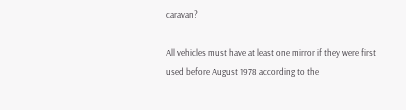caravan?

All vehicles must have at least one mirror if they were first used before August 1978 according to the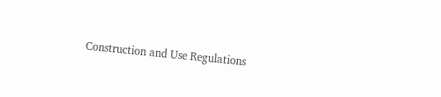Construction and Use Regulations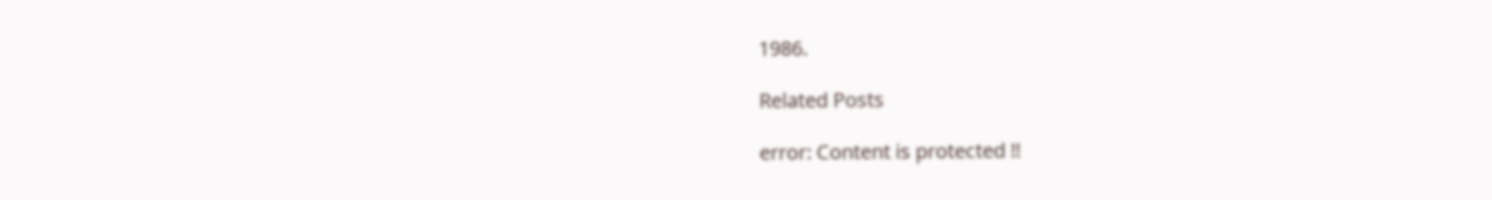1986.

Related Posts

error: Content is protected !!